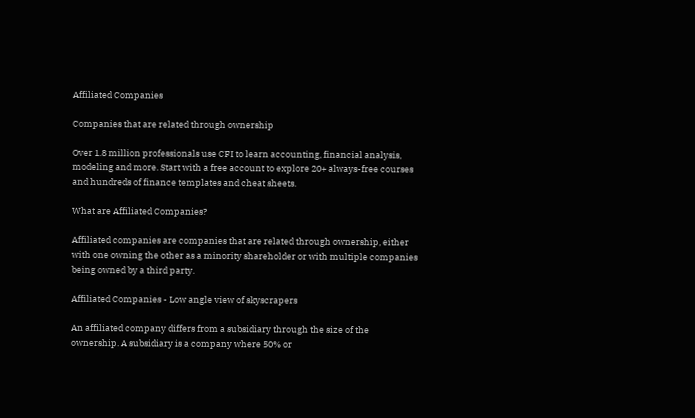Affiliated Companies

Companies that are related through ownership

Over 1.8 million professionals use CFI to learn accounting, financial analysis, modeling and more. Start with a free account to explore 20+ always-free courses and hundreds of finance templates and cheat sheets.

What are Affiliated Companies?

Affiliated companies are companies that are related through ownership, either with one owning the other as a minority shareholder or with multiple companies being owned by a third party.

Affiliated Companies - Low angle view of skyscrapers

An affiliated company differs from a subsidiary through the size of the ownership. A subsidiary is a company where 50% or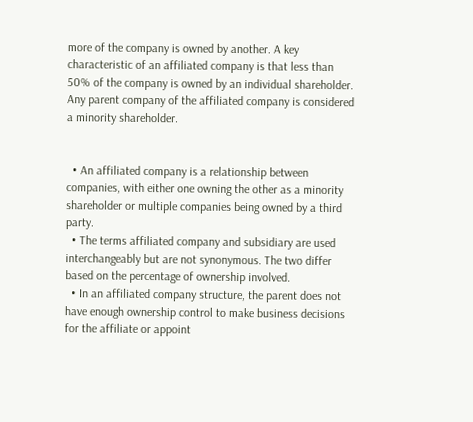more of the company is owned by another. A key characteristic of an affiliated company is that less than 50% of the company is owned by an individual shareholder. Any parent company of the affiliated company is considered a minority shareholder.


  • An affiliated company is a relationship between companies, with either one owning the other as a minority shareholder or multiple companies being owned by a third party.
  • The terms affiliated company and subsidiary are used interchangeably but are not synonymous. The two differ based on the percentage of ownership involved.
  • In an affiliated company structure, the parent does not have enough ownership control to make business decisions for the affiliate or appoint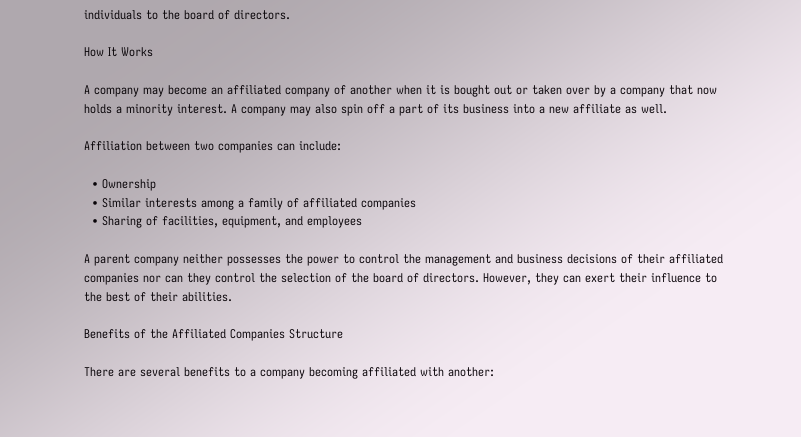individuals to the board of directors.

How It Works

A company may become an affiliated company of another when it is bought out or taken over by a company that now holds a minority interest. A company may also spin off a part of its business into a new affiliate as well.

Affiliation between two companies can include:

  • Ownership
  • Similar interests among a family of affiliated companies
  • Sharing of facilities, equipment, and employees

A parent company neither possesses the power to control the management and business decisions of their affiliated companies nor can they control the selection of the board of directors. However, they can exert their influence to the best of their abilities.

Benefits of the Affiliated Companies Structure

There are several benefits to a company becoming affiliated with another: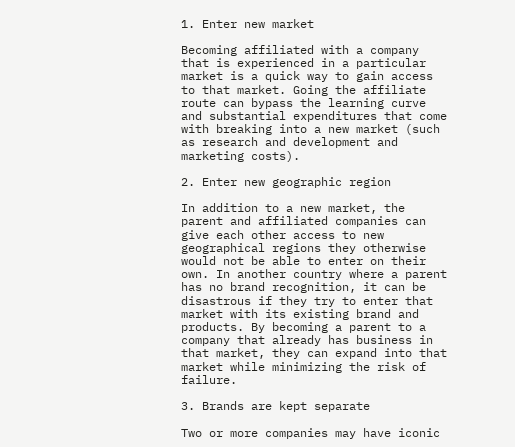1. Enter new market

Becoming affiliated with a company that is experienced in a particular market is a quick way to gain access to that market. Going the affiliate route can bypass the learning curve and substantial expenditures that come with breaking into a new market (such as research and development and marketing costs).

2. Enter new geographic region

In addition to a new market, the parent and affiliated companies can give each other access to new geographical regions they otherwise would not be able to enter on their own. In another country where a parent has no brand recognition, it can be disastrous if they try to enter that market with its existing brand and products. By becoming a parent to a company that already has business in that market, they can expand into that market while minimizing the risk of failure.

3. Brands are kept separate

Two or more companies may have iconic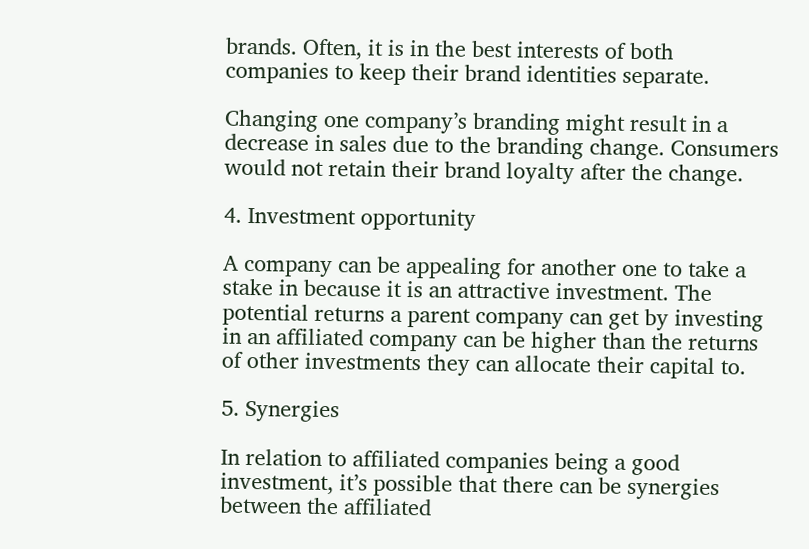brands. Often, it is in the best interests of both companies to keep their brand identities separate.

Changing one company’s branding might result in a decrease in sales due to the branding change. Consumers would not retain their brand loyalty after the change.

4. Investment opportunity

A company can be appealing for another one to take a stake in because it is an attractive investment. The potential returns a parent company can get by investing in an affiliated company can be higher than the returns of other investments they can allocate their capital to.

5. Synergies

In relation to affiliated companies being a good investment, it’s possible that there can be synergies between the affiliated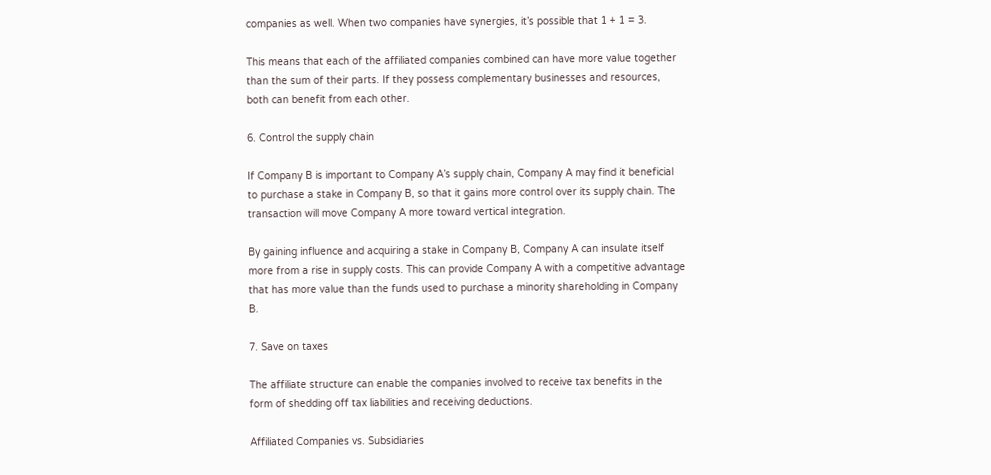companies as well. When two companies have synergies, it’s possible that 1 + 1 = 3.

This means that each of the affiliated companies combined can have more value together than the sum of their parts. If they possess complementary businesses and resources, both can benefit from each other.

6. Control the supply chain

If Company B is important to Company A’s supply chain, Company A may find it beneficial to purchase a stake in Company B, so that it gains more control over its supply chain. The transaction will move Company A more toward vertical integration.

By gaining influence and acquiring a stake in Company B, Company A can insulate itself more from a rise in supply costs. This can provide Company A with a competitive advantage that has more value than the funds used to purchase a minority shareholding in Company B.

7. Save on taxes

The affiliate structure can enable the companies involved to receive tax benefits in the form of shedding off tax liabilities and receiving deductions.

Affiliated Companies vs. Subsidiaries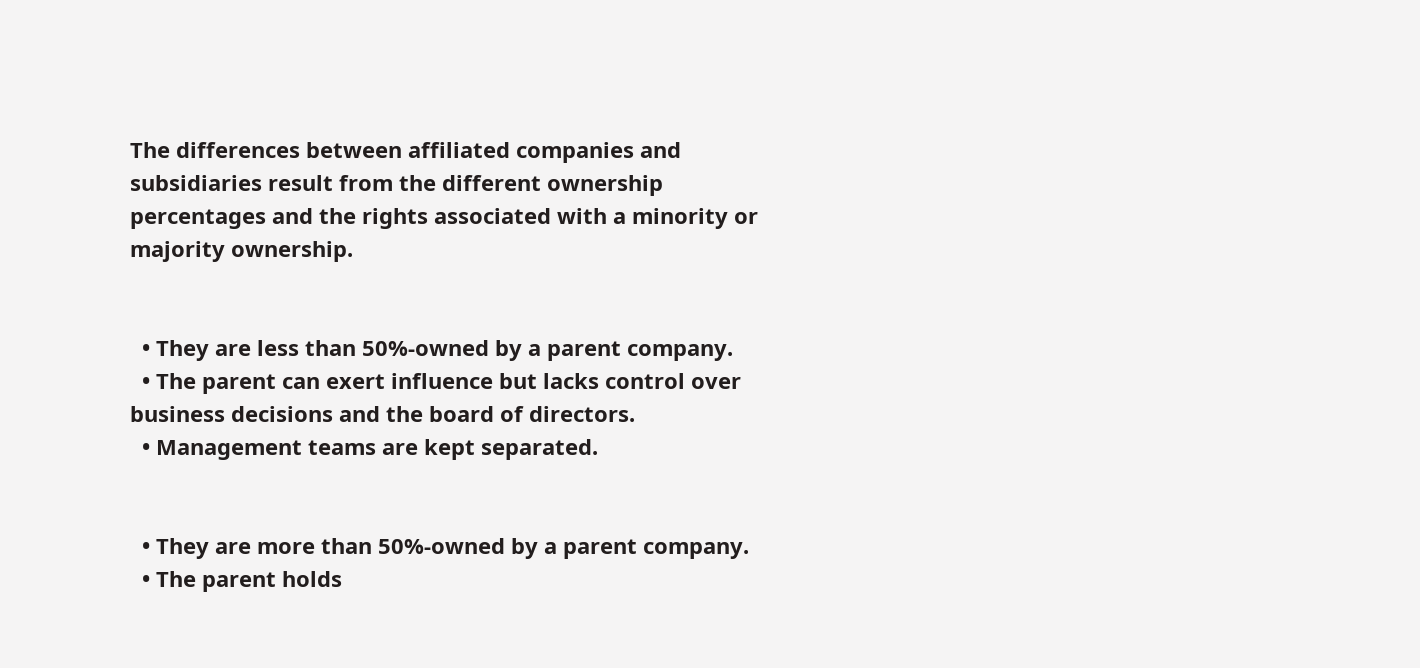The differences between affiliated companies and subsidiaries result from the different ownership percentages and the rights associated with a minority or majority ownership.


  • They are less than 50%-owned by a parent company.
  • The parent can exert influence but lacks control over business decisions and the board of directors.
  • Management teams are kept separated.


  • They are more than 50%-owned by a parent company.
  • The parent holds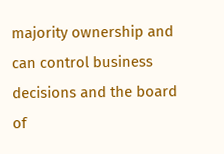majority ownership and can control business decisions and the board of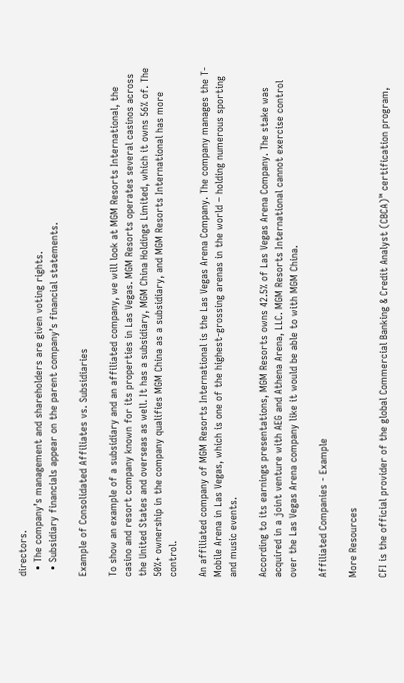directors.
  • The company’s management and shareholders are given voting rights.
  • Subsidiary financials appear on the parent company’s financial statements.

Example of Consolidated Affiliates vs. Subsidiaries

To show an example of a subsidiary and an affiliated company, we will look at MGM Resorts International, the casino and resort company known for its properties in Las Vegas. MGM Resorts operates several casinos across the United States and overseas as well. It has a subsidiary, MGM China Holdings Limited, which it owns 56% of. The 50%+ ownership in the company qualifies MGM China as a subsidiary, and MGM Resorts International has more control.

An affiliated company of MGM Resorts International is the Las Vegas Arena Company. The company manages the T-Mobile Arena in Las Vegas, which is one of the highest-grossing arenas in the world – holding numerous sporting and music events.

According to its earnings presentations, MGM Resorts owns 42.5% of Las Vegas Arena Company. The stake was acquired in a joint venture with AEG and Athena Arena, LLC. MGM Resorts International cannot exercise control over the Las Vegas Arena company like it would be able to with MGM China.

Affiliated Companies - Example

More Resources

CFI is the official provider of the global Commercial Banking & Credit Analyst (CBCA)™ certification program,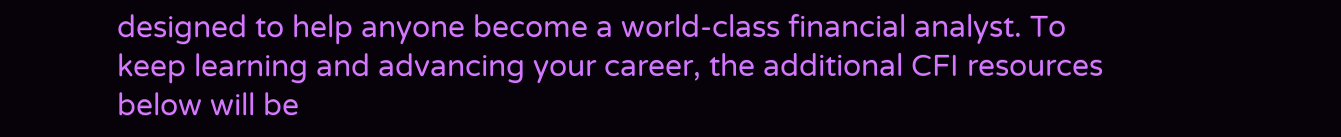designed to help anyone become a world-class financial analyst. To keep learning and advancing your career, the additional CFI resources below will be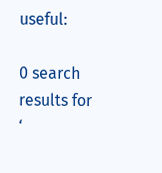useful:

0 search results for ‘